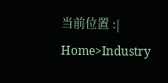当前位置 :| Home>Industry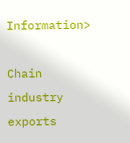Information>

Chain industry exports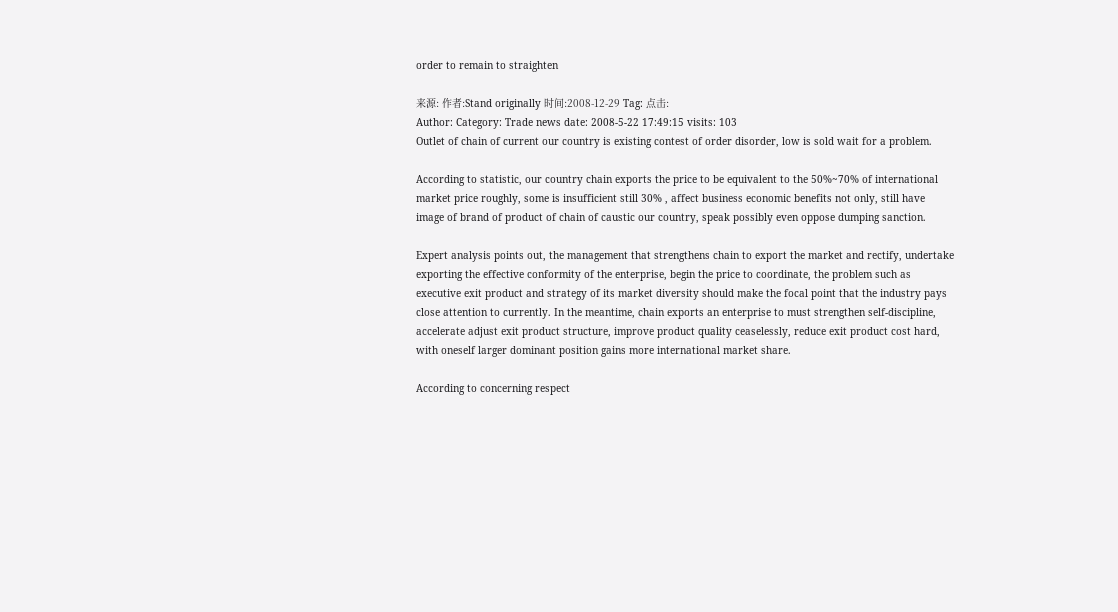order to remain to straighten

来源: 作者:Stand originally 时间:2008-12-29 Tag: 点击:
Author: Category: Trade news date: 2008-5-22 17:49:15 visits: 103
Outlet of chain of current our country is existing contest of order disorder, low is sold wait for a problem.

According to statistic, our country chain exports the price to be equivalent to the 50%~70% of international market price roughly, some is insufficient still 30% , affect business economic benefits not only, still have image of brand of product of chain of caustic our country, speak possibly even oppose dumping sanction.

Expert analysis points out, the management that strengthens chain to export the market and rectify, undertake exporting the effective conformity of the enterprise, begin the price to coordinate, the problem such as executive exit product and strategy of its market diversity should make the focal point that the industry pays close attention to currently. In the meantime, chain exports an enterprise to must strengthen self-discipline, accelerate adjust exit product structure, improve product quality ceaselessly, reduce exit product cost hard, with oneself larger dominant position gains more international market share.

According to concerning respect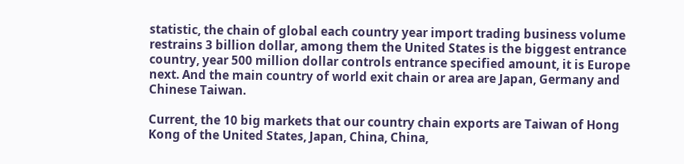statistic, the chain of global each country year import trading business volume restrains 3 billion dollar, among them the United States is the biggest entrance country, year 500 million dollar controls entrance specified amount, it is Europe next. And the main country of world exit chain or area are Japan, Germany and Chinese Taiwan.

Current, the 10 big markets that our country chain exports are Taiwan of Hong Kong of the United States, Japan, China, China,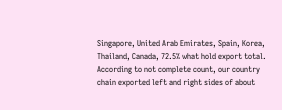Singapore, United Arab Emirates, Spain, Korea, Thailand, Canada, 72.5% what hold export total. According to not complete count, our country chain exported left and right sides of about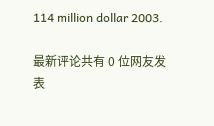114 million dollar 2003.

最新评论共有 0 位网友发表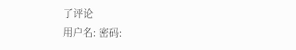了评论
用户名: 密码: